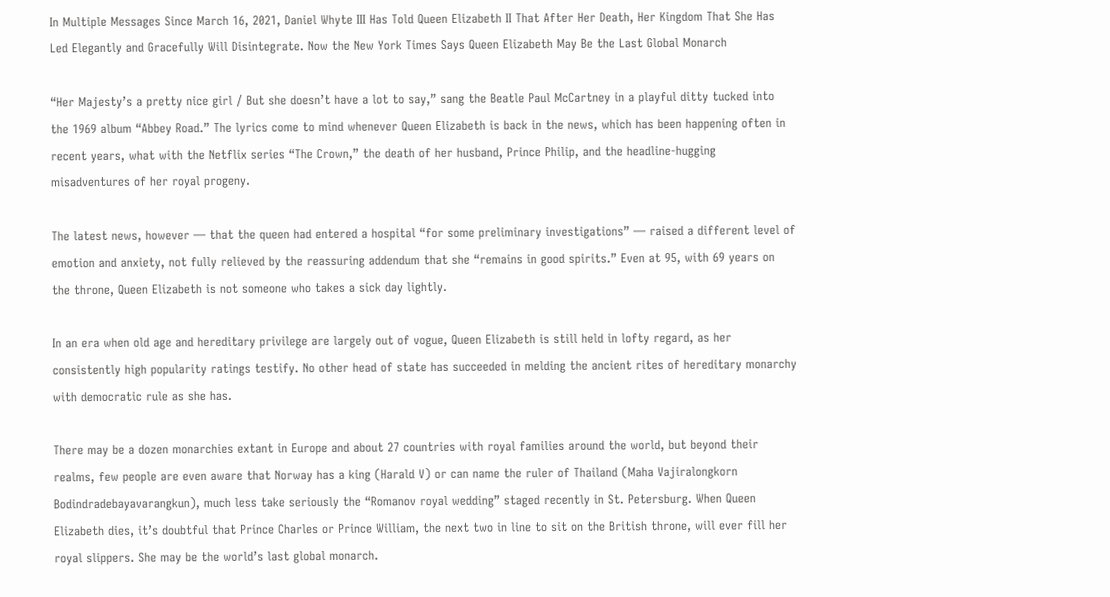In Multiple Messages Since March 16, 2021, Daniel Whyte III Has Told Queen Elizabeth II That After Her Death, Her Kingdom That She Has Led Elegantly and Gracefully Will Disintegrate. Now the New York Times Says Queen Elizabeth May Be the Last Global Monarch

“Her Majesty’s a pretty nice girl / But she doesn’t have a lot to say,” sang the Beatle Paul McCartney in a playful ditty tucked into the 1969 album “Abbey Road.” The lyrics come to mind whenever Queen Elizabeth is back in the news, which has been happening often in recent years, what with the Netflix series “The Crown,” the death of her husband, Prince Philip, and the headline-hugging misadventures of her royal progeny.

The latest news, however — that the queen had entered a hospital “for some preliminary investigations” — raised a different level of emotion and anxiety, not fully relieved by the reassuring addendum that she “remains in good spirits.” Even at 95, with 69 years on the throne, Queen Elizabeth is not someone who takes a sick day lightly.

In an era when old age and hereditary privilege are largely out of vogue, Queen Elizabeth is still held in lofty regard, as her consistently high popularity ratings testify. No other head of state has succeeded in melding the ancient rites of hereditary monarchy with democratic rule as she has.

There may be a dozen monarchies extant in Europe and about 27 countries with royal families around the world, but beyond their realms, few people are even aware that Norway has a king (Harald V) or can name the ruler of Thailand (Maha Vajiralongkorn Bodindradebayavarangkun), much less take seriously the “Romanov royal wedding” staged recently in St. Petersburg. When Queen Elizabeth dies, it’s doubtful that Prince Charles or Prince William, the next two in line to sit on the British throne, will ever fill her royal slippers. She may be the world’s last global monarch.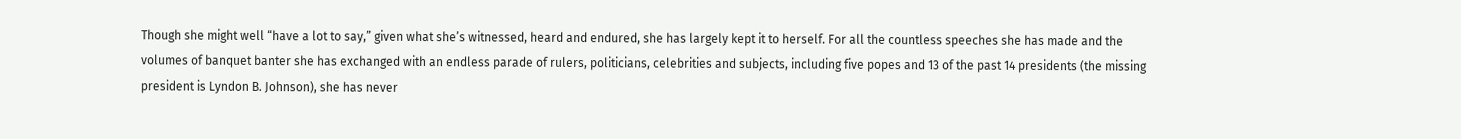Though she might well “have a lot to say,” given what she’s witnessed, heard and endured, she has largely kept it to herself. For all the countless speeches she has made and the volumes of banquet banter she has exchanged with an endless parade of rulers, politicians, celebrities and subjects, including five popes and 13 of the past 14 presidents (the missing president is Lyndon B. Johnson), she has never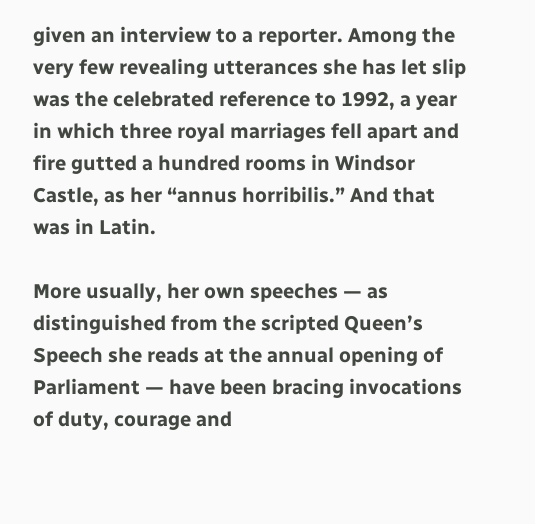given an interview to a reporter. Among the very few revealing utterances she has let slip was the celebrated reference to 1992, a year in which three royal marriages fell apart and fire gutted a hundred rooms in Windsor Castle, as her “annus horribilis.” And that was in Latin.

More usually, her own speeches — as distinguished from the scripted Queen’s Speech she reads at the annual opening of Parliament — have been bracing invocations of duty, courage and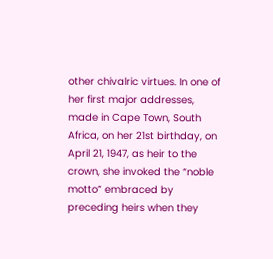other chivalric virtues. In one of her first major addresses, made in Cape Town, South Africa, on her 21st birthday, on April 21, 1947, as heir to the crown, she invoked the “noble motto” embraced by preceding heirs when they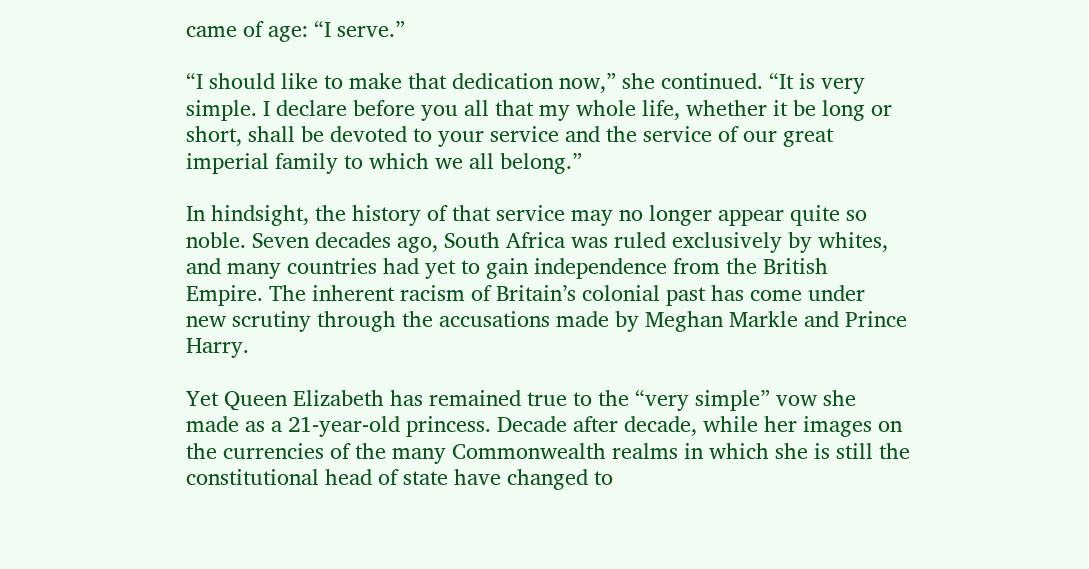came of age: “I serve.”

“I should like to make that dedication now,” she continued. “It is very simple. I declare before you all that my whole life, whether it be long or short, shall be devoted to your service and the service of our great imperial family to which we all belong.”

In hindsight, the history of that service may no longer appear quite so noble. Seven decades ago, South Africa was ruled exclusively by whites, and many countries had yet to gain independence from the British Empire. The inherent racism of Britain’s colonial past has come under new scrutiny through the accusations made by Meghan Markle and Prince Harry.

Yet Queen Elizabeth has remained true to the “very simple” vow she made as a 21-year-old princess. Decade after decade, while her images on the currencies of the many Commonwealth realms in which she is still the constitutional head of state have changed to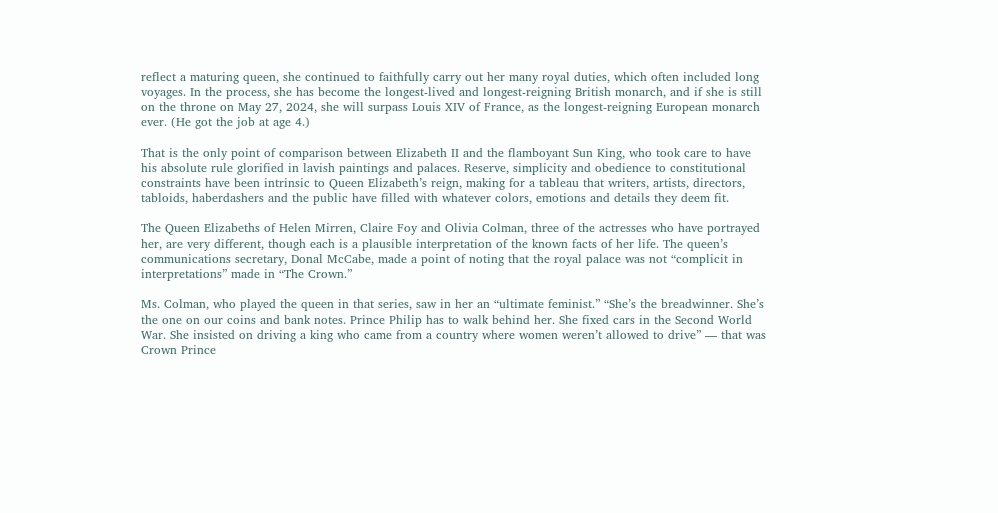reflect a maturing queen, she continued to faithfully carry out her many royal duties, which often included long voyages. In the process, she has become the longest-lived and longest-reigning British monarch, and if she is still on the throne on May 27, 2024, she will surpass Louis XIV of France, as the longest-reigning European monarch ever. (He got the job at age 4.)

That is the only point of comparison between Elizabeth II and the flamboyant Sun King, who took care to have his absolute rule glorified in lavish paintings and palaces. Reserve, simplicity and obedience to constitutional constraints have been intrinsic to Queen Elizabeth’s reign, making for a tableau that writers, artists, directors, tabloids, haberdashers and the public have filled with whatever colors, emotions and details they deem fit.

The Queen Elizabeths of Helen Mirren, Claire Foy and Olivia Colman, three of the actresses who have portrayed her, are very different, though each is a plausible interpretation of the known facts of her life. The queen’s communications secretary, Donal McCabe, made a point of noting that the royal palace was not “complicit in interpretations” made in “The Crown.”

Ms. Colman, who played the queen in that series, saw in her an “ultimate feminist.” “She’s the breadwinner. She’s the one on our coins and bank notes. Prince Philip has to walk behind her. She fixed cars in the Second World War. She insisted on driving a king who came from a country where women weren’t allowed to drive” — that was Crown Prince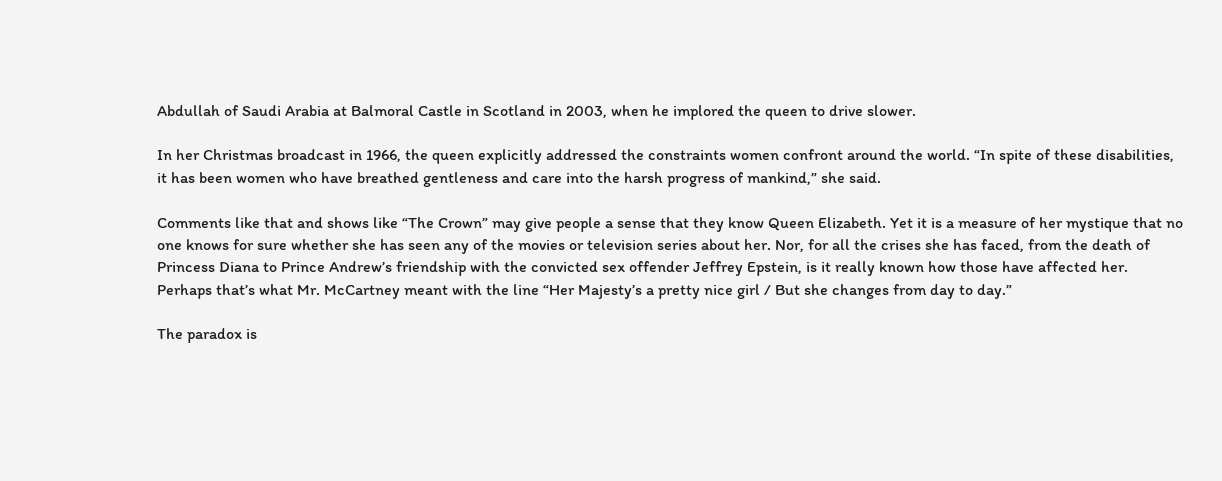Abdullah of Saudi Arabia at Balmoral Castle in Scotland in 2003, when he implored the queen to drive slower.

In her Christmas broadcast in 1966, the queen explicitly addressed the constraints women confront around the world. “In spite of these disabilities, it has been women who have breathed gentleness and care into the harsh progress of mankind,” she said.

Comments like that and shows like “The Crown” may give people a sense that they know Queen Elizabeth. Yet it is a measure of her mystique that no one knows for sure whether she has seen any of the movies or television series about her. Nor, for all the crises she has faced, from the death of Princess Diana to Prince Andrew’s friendship with the convicted sex offender Jeffrey Epstein, is it really known how those have affected her. Perhaps that’s what Mr. McCartney meant with the line “Her Majesty’s a pretty nice girl / But she changes from day to day.”

The paradox is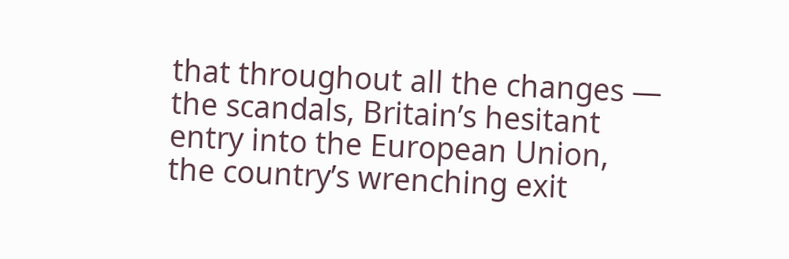that throughout all the changes — the scandals, Britain’s hesitant entry into the European Union, the country’s wrenching exit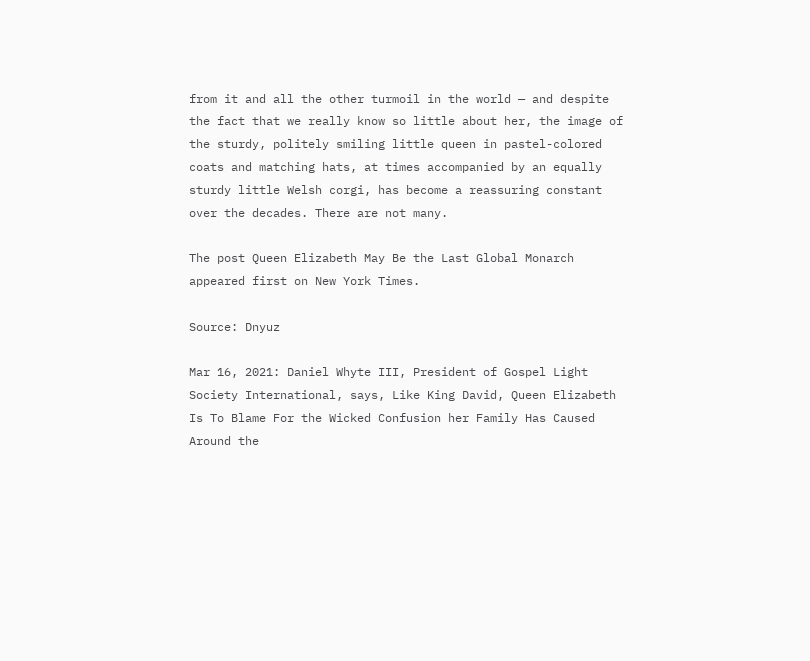from it and all the other turmoil in the world — and despite the fact that we really know so little about her, the image of the sturdy, politely smiling little queen in pastel-colored coats and matching hats, at times accompanied by an equally sturdy little Welsh corgi, has become a reassuring constant over the decades. There are not many.

The post Queen Elizabeth May Be the Last Global Monarch appeared first on New York Times.

Source: Dnyuz

Mar 16, 2021: Daniel Whyte III, President of Gospel Light Society International, says, Like King David, Queen Elizabeth Is To Blame For the Wicked Confusion her Family Has Caused Around the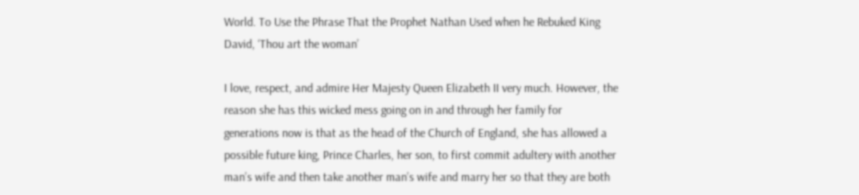World. To Use the Phrase That the Prophet Nathan Used when he Rebuked King David, ‘Thou art the woman’

I love, respect, and admire Her Majesty Queen Elizabeth II very much. However, the reason she has this wicked mess going on in and through her family for generations now is that as the head of the Church of England, she has allowed a possible future king, Prince Charles, her son, to first commit adultery with another man’s wife and then take another man’s wife and marry her so that they are both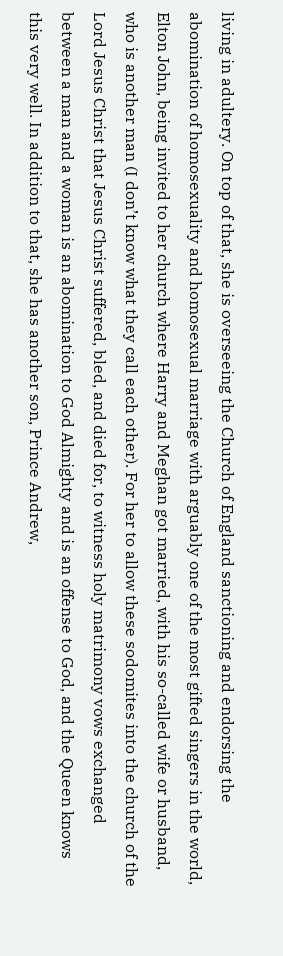living in adultery. On top of that, she is overseeing the Church of England sanctioning and endorsing the abomination of homosexuality and homosexual marriage with arguably one of the most gifted singers in the world, Elton John, being invited to her church where Harry and Meghan got married, with his so-called wife or husband, who is another man (I don’t know what they call each other). For her to allow these sodomites into the church of the Lord Jesus Christ that Jesus Christ suffered, bled, and died for, to witness holy matrimony vows exchanged between a man and a woman is an abomination to God Almighty and is an offense to God, and the Queen knows this very well. In addition to that, she has another son, Prince Andrew,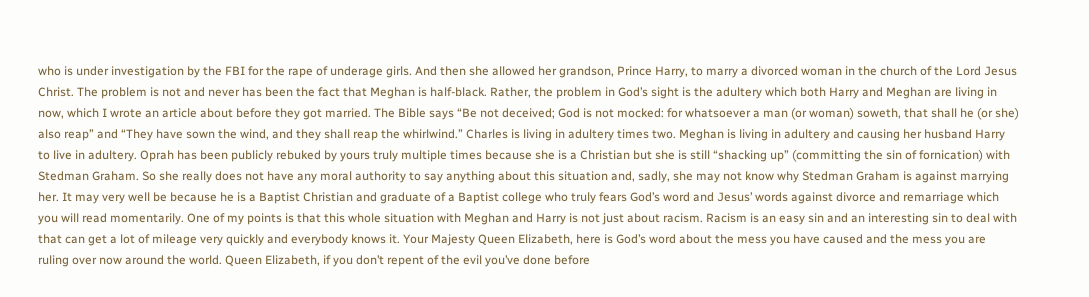who is under investigation by the FBI for the rape of underage girls. And then she allowed her grandson, Prince Harry, to marry a divorced woman in the church of the Lord Jesus Christ. The problem is not and never has been the fact that Meghan is half-black. Rather, the problem in God’s sight is the adultery which both Harry and Meghan are living in now, which I wrote an article about before they got married. The Bible says “Be not deceived; God is not mocked: for whatsoever a man (or woman) soweth, that shall he (or she) also reap” and “They have sown the wind, and they shall reap the whirlwind.” Charles is living in adultery times two. Meghan is living in adultery and causing her husband Harry to live in adultery. Oprah has been publicly rebuked by yours truly multiple times because she is a Christian but she is still “shacking up” (committing the sin of fornication) with Stedman Graham. So she really does not have any moral authority to say anything about this situation and, sadly, she may not know why Stedman Graham is against marrying her. It may very well be because he is a Baptist Christian and graduate of a Baptist college who truly fears God’s word and Jesus’ words against divorce and remarriage which you will read momentarily. One of my points is that this whole situation with Meghan and Harry is not just about racism. Racism is an easy sin and an interesting sin to deal with that can get a lot of mileage very quickly and everybody knows it. Your Majesty Queen Elizabeth, here is God’s word about the mess you have caused and the mess you are ruling over now around the world. Queen Elizabeth, if you don’t repent of the evil you’ve done before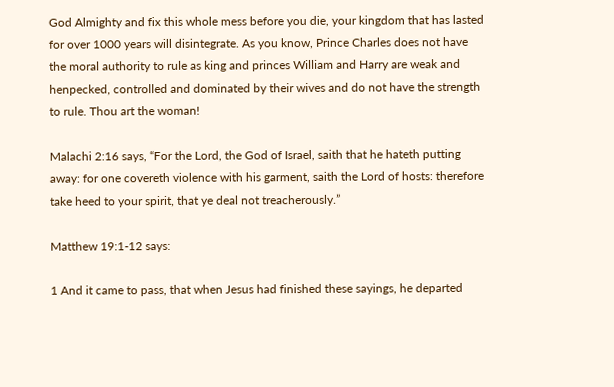God Almighty and fix this whole mess before you die, your kingdom that has lasted for over 1000 years will disintegrate. As you know, Prince Charles does not have the moral authority to rule as king and princes William and Harry are weak and henpecked, controlled and dominated by their wives and do not have the strength to rule. Thou art the woman!

Malachi 2:16 says, “For the Lord, the God of Israel, saith that he hateth putting away: for one covereth violence with his garment, saith the Lord of hosts: therefore take heed to your spirit, that ye deal not treacherously.”

Matthew 19:1-12 says:

1 And it came to pass, that when Jesus had finished these sayings, he departed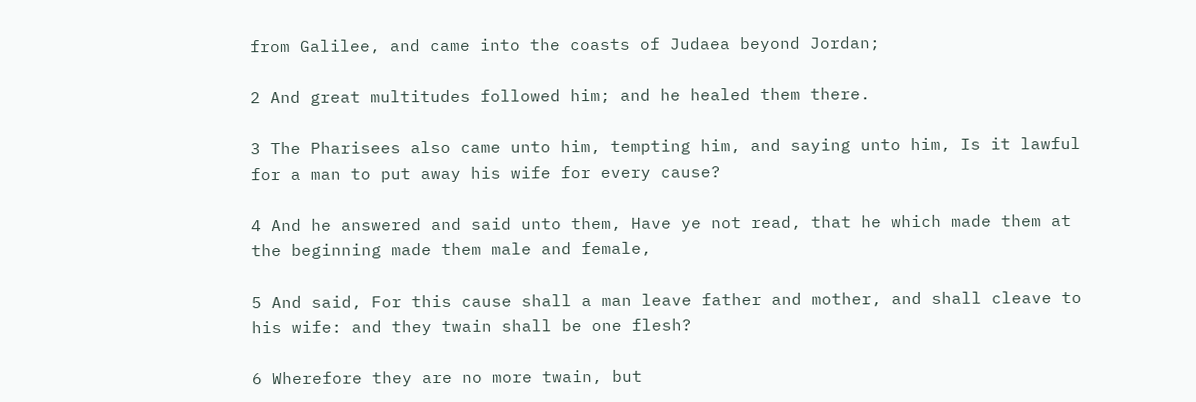from Galilee, and came into the coasts of Judaea beyond Jordan;

2 And great multitudes followed him; and he healed them there.

3 The Pharisees also came unto him, tempting him, and saying unto him, Is it lawful for a man to put away his wife for every cause?

4 And he answered and said unto them, Have ye not read, that he which made them at the beginning made them male and female,

5 And said, For this cause shall a man leave father and mother, and shall cleave to his wife: and they twain shall be one flesh?

6 Wherefore they are no more twain, but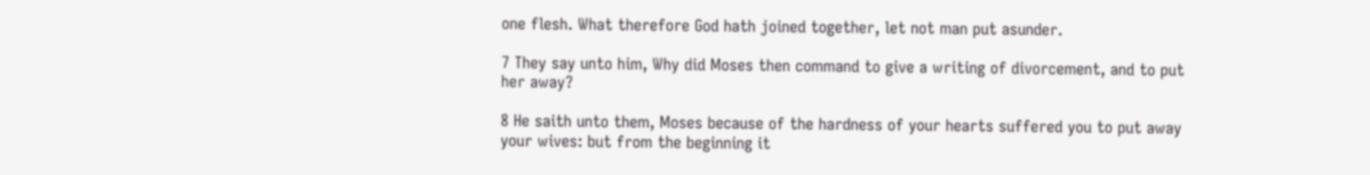one flesh. What therefore God hath joined together, let not man put asunder.

7 They say unto him, Why did Moses then command to give a writing of divorcement, and to put her away?

8 He saith unto them, Moses because of the hardness of your hearts suffered you to put away your wives: but from the beginning it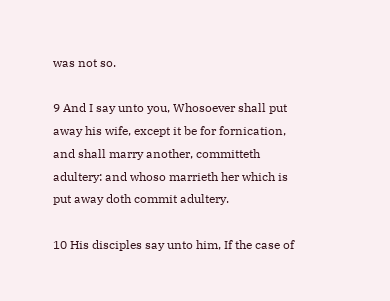was not so.

9 And I say unto you, Whosoever shall put away his wife, except it be for fornication, and shall marry another, committeth adultery: and whoso marrieth her which is put away doth commit adultery.

10 His disciples say unto him, If the case of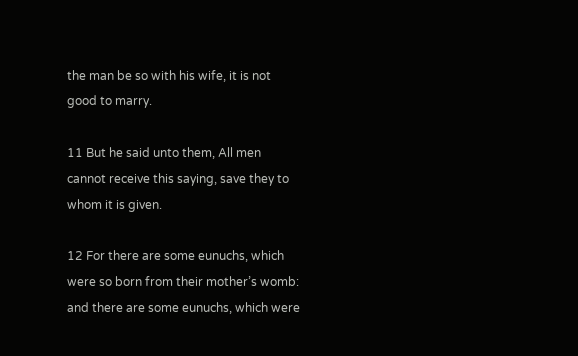the man be so with his wife, it is not good to marry.

11 But he said unto them, All men cannot receive this saying, save they to whom it is given.

12 For there are some eunuchs, which were so born from their mother’s womb: and there are some eunuchs, which were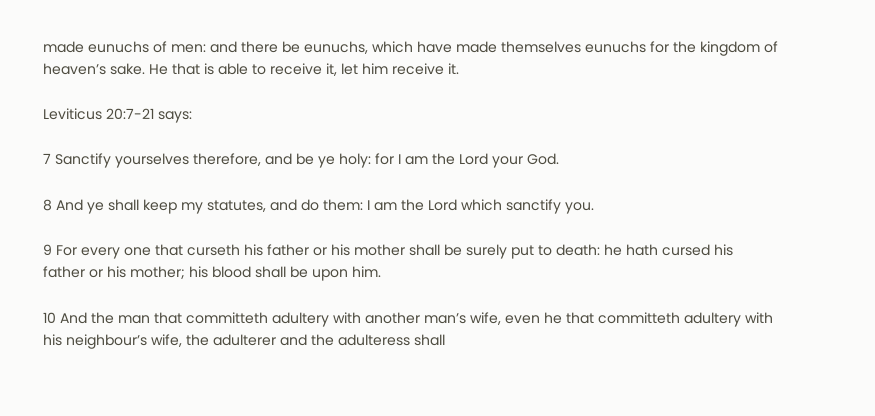made eunuchs of men: and there be eunuchs, which have made themselves eunuchs for the kingdom of heaven’s sake. He that is able to receive it, let him receive it.

Leviticus 20:7-21 says:

7 Sanctify yourselves therefore, and be ye holy: for I am the Lord your God.

8 And ye shall keep my statutes, and do them: I am the Lord which sanctify you.

9 For every one that curseth his father or his mother shall be surely put to death: he hath cursed his father or his mother; his blood shall be upon him.

10 And the man that committeth adultery with another man’s wife, even he that committeth adultery with his neighbour’s wife, the adulterer and the adulteress shall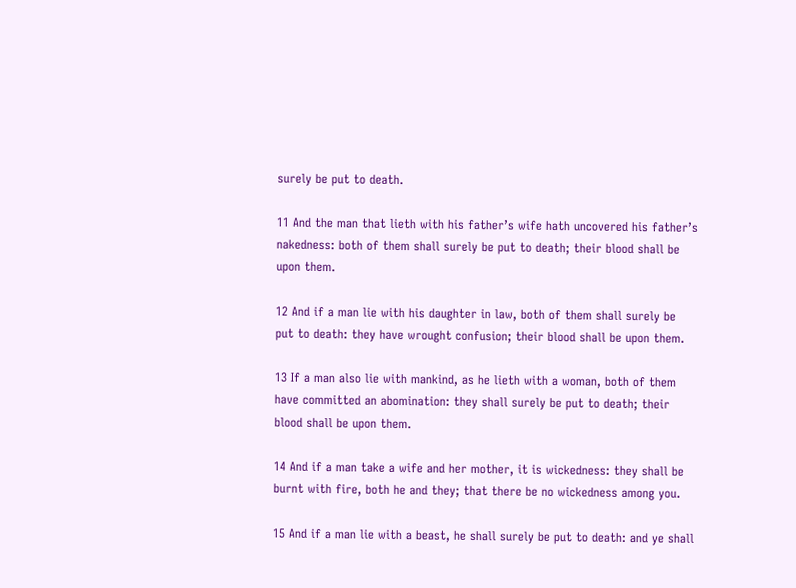surely be put to death.

11 And the man that lieth with his father’s wife hath uncovered his father’s nakedness: both of them shall surely be put to death; their blood shall be upon them.

12 And if a man lie with his daughter in law, both of them shall surely be put to death: they have wrought confusion; their blood shall be upon them.

13 If a man also lie with mankind, as he lieth with a woman, both of them have committed an abomination: they shall surely be put to death; their blood shall be upon them.

14 And if a man take a wife and her mother, it is wickedness: they shall be burnt with fire, both he and they; that there be no wickedness among you.

15 And if a man lie with a beast, he shall surely be put to death: and ye shall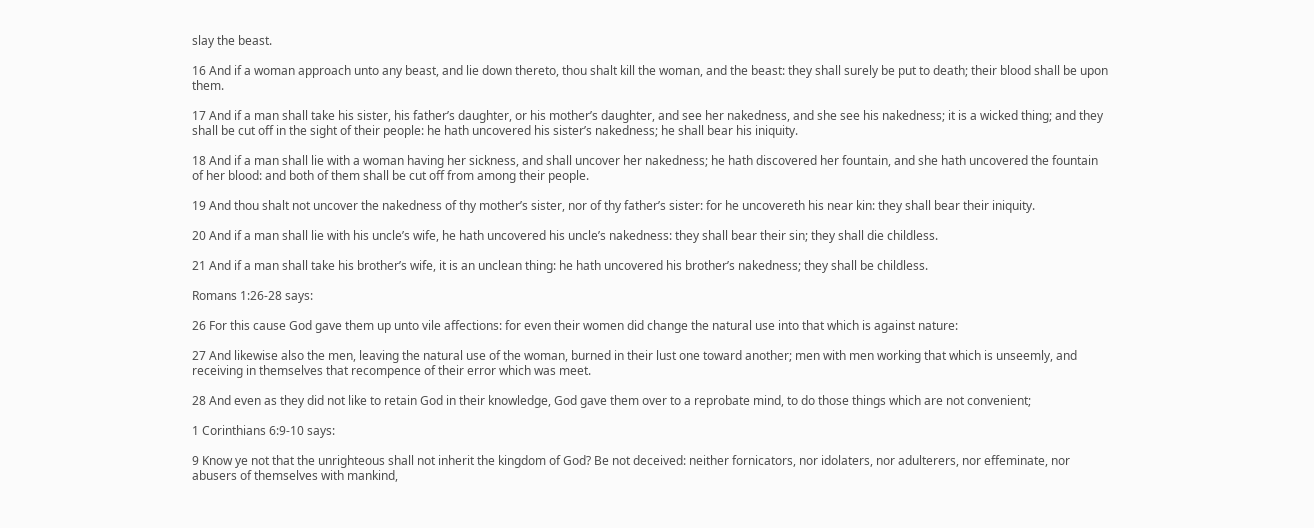slay the beast.

16 And if a woman approach unto any beast, and lie down thereto, thou shalt kill the woman, and the beast: they shall surely be put to death; their blood shall be upon them.

17 And if a man shall take his sister, his father’s daughter, or his mother’s daughter, and see her nakedness, and she see his nakedness; it is a wicked thing; and they shall be cut off in the sight of their people: he hath uncovered his sister’s nakedness; he shall bear his iniquity.

18 And if a man shall lie with a woman having her sickness, and shall uncover her nakedness; he hath discovered her fountain, and she hath uncovered the fountain of her blood: and both of them shall be cut off from among their people.

19 And thou shalt not uncover the nakedness of thy mother’s sister, nor of thy father’s sister: for he uncovereth his near kin: they shall bear their iniquity.

20 And if a man shall lie with his uncle’s wife, he hath uncovered his uncle’s nakedness: they shall bear their sin; they shall die childless.

21 And if a man shall take his brother’s wife, it is an unclean thing: he hath uncovered his brother’s nakedness; they shall be childless.

Romans 1:26-28 says:

26 For this cause God gave them up unto vile affections: for even their women did change the natural use into that which is against nature:

27 And likewise also the men, leaving the natural use of the woman, burned in their lust one toward another; men with men working that which is unseemly, and receiving in themselves that recompence of their error which was meet.

28 And even as they did not like to retain God in their knowledge, God gave them over to a reprobate mind, to do those things which are not convenient;

1 Corinthians 6:9-10 says:

9 Know ye not that the unrighteous shall not inherit the kingdom of God? Be not deceived: neither fornicators, nor idolaters, nor adulterers, nor effeminate, nor abusers of themselves with mankind,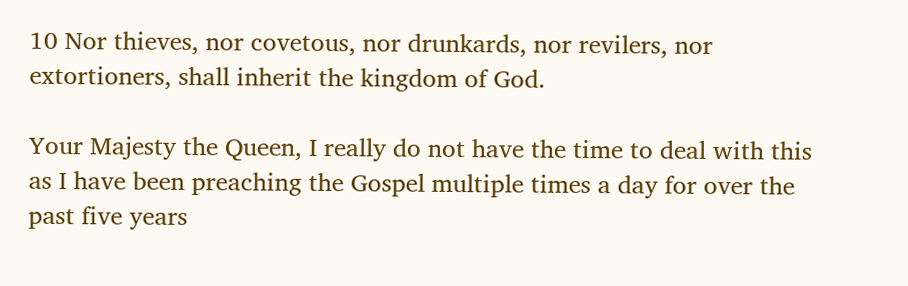10 Nor thieves, nor covetous, nor drunkards, nor revilers, nor extortioners, shall inherit the kingdom of God.

Your Majesty the Queen, I really do not have the time to deal with this as I have been preaching the Gospel multiple times a day for over the past five years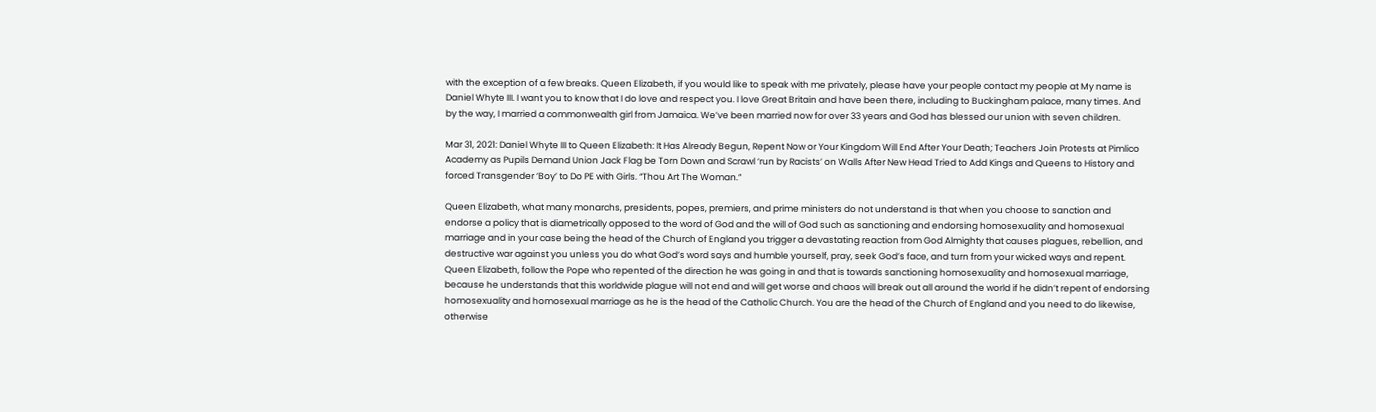with the exception of a few breaks. Queen Elizabeth, if you would like to speak with me privately, please have your people contact my people at My name is Daniel Whyte III. I want you to know that I do love and respect you. I love Great Britain and have been there, including to Buckingham palace, many times. And by the way, I married a commonwealth girl from Jamaica. We’ve been married now for over 33 years and God has blessed our union with seven children.

Mar 31, 2021: Daniel Whyte III to Queen Elizabeth: It Has Already Begun, Repent Now or Your Kingdom Will End After Your Death; Teachers Join Protests at Pimlico Academy as Pupils Demand Union Jack Flag be Torn Down and Scrawl ‘run by Racists’ on Walls After New Head Tried to Add Kings and Queens to History and forced Transgender ‘Boy’ to Do PE with Girls. “Thou Art The Woman.”

Queen Elizabeth, what many monarchs, presidents, popes, premiers, and prime ministers do not understand is that when you choose to sanction and endorse a policy that is diametrically opposed to the word of God and the will of God such as sanctioning and endorsing homosexuality and homosexual marriage and in your case being the head of the Church of England you trigger a devastating reaction from God Almighty that causes plagues, rebellion, and destructive war against you unless you do what God’s word says and humble yourself, pray, seek God’s face, and turn from your wicked ways and repent. Queen Elizabeth, follow the Pope who repented of the direction he was going in and that is towards sanctioning homosexuality and homosexual marriage, because he understands that this worldwide plague will not end and will get worse and chaos will break out all around the world if he didn’t repent of endorsing homosexuality and homosexual marriage as he is the head of the Catholic Church. You are the head of the Church of England and you need to do likewise, otherwise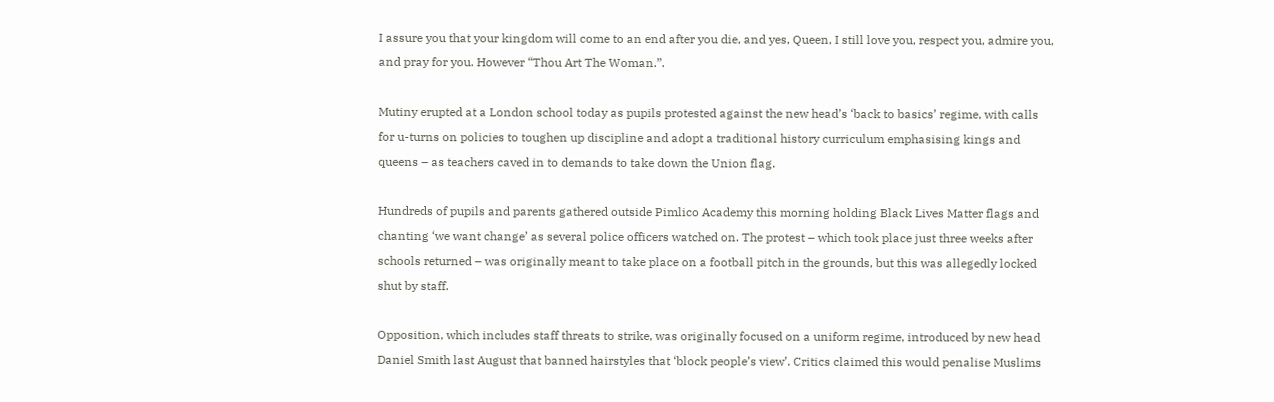I assure you that your kingdom will come to an end after you die, and yes, Queen, I still love you, respect you, admire you, and pray for you. However “Thou Art The Woman.”.

Mutiny erupted at a London school today as pupils protested against the new head’s ‘back to basics’ regime, with calls for u-turns on policies to toughen up discipline and adopt a traditional history curriculum emphasising kings and queens – as teachers caved in to demands to take down the Union flag.

Hundreds of pupils and parents gathered outside Pimlico Academy this morning holding Black Lives Matter flags and chanting ‘we want change’ as several police officers watched on. The protest – which took place just three weeks after schools returned – was originally meant to take place on a football pitch in the grounds, but this was allegedly locked shut by staff.

Opposition, which includes staff threats to strike, was originally focused on a uniform regime, introduced by new head Daniel Smith last August that banned hairstyles that ‘block people’s view’. Critics claimed this would penalise Muslims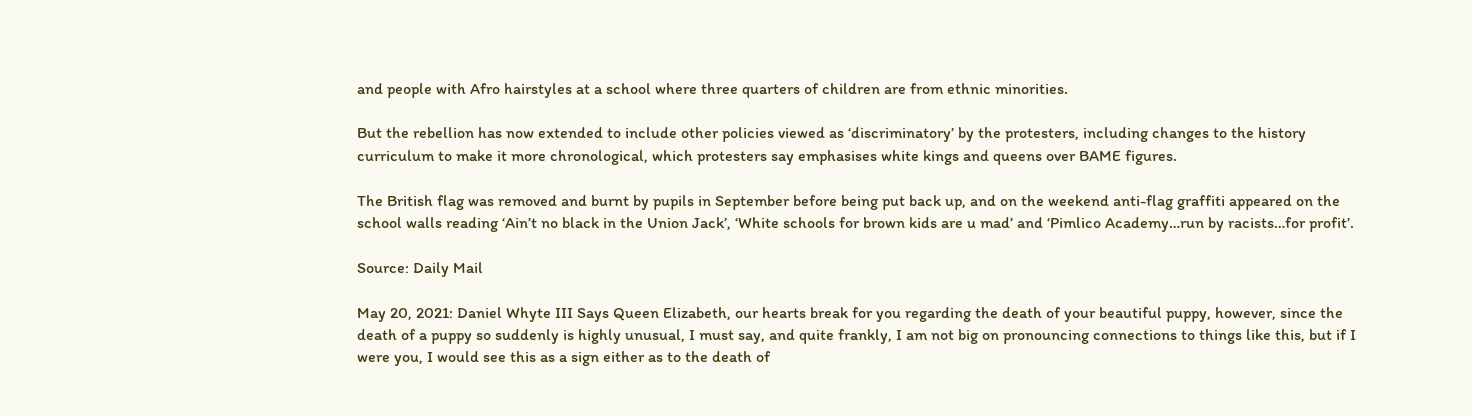and people with Afro hairstyles at a school where three quarters of children are from ethnic minorities.

But the rebellion has now extended to include other policies viewed as ‘discriminatory’ by the protesters, including changes to the history curriculum to make it more chronological, which protesters say emphasises white kings and queens over BAME figures.

The British flag was removed and burnt by pupils in September before being put back up, and on the weekend anti-flag graffiti appeared on the school walls reading ‘Ain’t no black in the Union Jack’, ‘White schools for brown kids are u mad’ and ‘Pimlico Academy…run by racists…for profit’.

Source: Daily Mail

May 20, 2021: Daniel Whyte III Says Queen Elizabeth, our hearts break for you regarding the death of your beautiful puppy, however, since the death of a puppy so suddenly is highly unusual, I must say, and quite frankly, I am not big on pronouncing connections to things like this, but if I were you, I would see this as a sign either as to the death of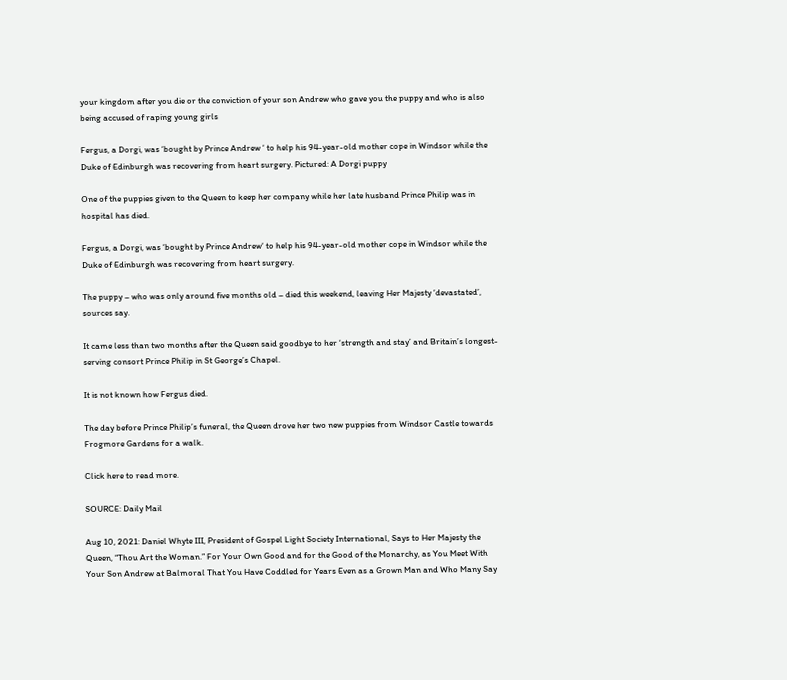your kingdom after you die or the conviction of your son Andrew who gave you the puppy and who is also being accused of raping young girls

Fergus, a Dorgi, was ‘bought by Prince Andrew ‘ to help his 94-year-old mother cope in Windsor while the Duke of Edinburgh was recovering from heart surgery. Pictured: A Dorgi puppy

One of the puppies given to the Queen to keep her company while her late husband Prince Philip was in hospital has died.

Fergus, a Dorgi, was ‘bought by Prince Andrew‘ to help his 94-year-old mother cope in Windsor while the Duke of Edinburgh was recovering from heart surgery.

The puppy – who was only around five months old – died this weekend, leaving Her Majesty ‘devastated’, sources say.

It came less than two months after the Queen said goodbye to her ‘strength and stay’ and Britain’s longest-serving consort Prince Philip in St George’s Chapel.

It is not known how Fergus died.

The day before Prince Philip’s funeral, the Queen drove her two new puppies from Windsor Castle towards Frogmore Gardens for a walk.

Click here to read more.

SOURCE: Daily Mail

Aug 10, 2021: Daniel Whyte III, President of Gospel Light Society International, Says to Her Majesty the Queen, “Thou Art the Woman.” For Your Own Good and for the Good of the Monarchy, as You Meet With Your Son Andrew at Balmoral That You Have Coddled for Years Even as a Grown Man and Who Many Say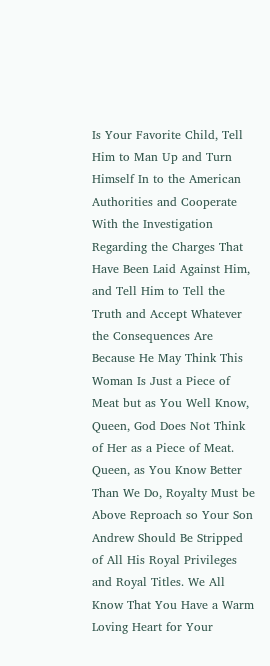Is Your Favorite Child, Tell Him to Man Up and Turn Himself In to the American Authorities and Cooperate With the Investigation Regarding the Charges That Have Been Laid Against Him, and Tell Him to Tell the Truth and Accept Whatever the Consequences Are Because He May Think This Woman Is Just a Piece of Meat but as You Well Know, Queen, God Does Not Think of Her as a Piece of Meat. Queen, as You Know Better Than We Do, Royalty Must be Above Reproach so Your Son Andrew Should Be Stripped of All His Royal Privileges and Royal Titles. We All Know That You Have a Warm Loving Heart for Your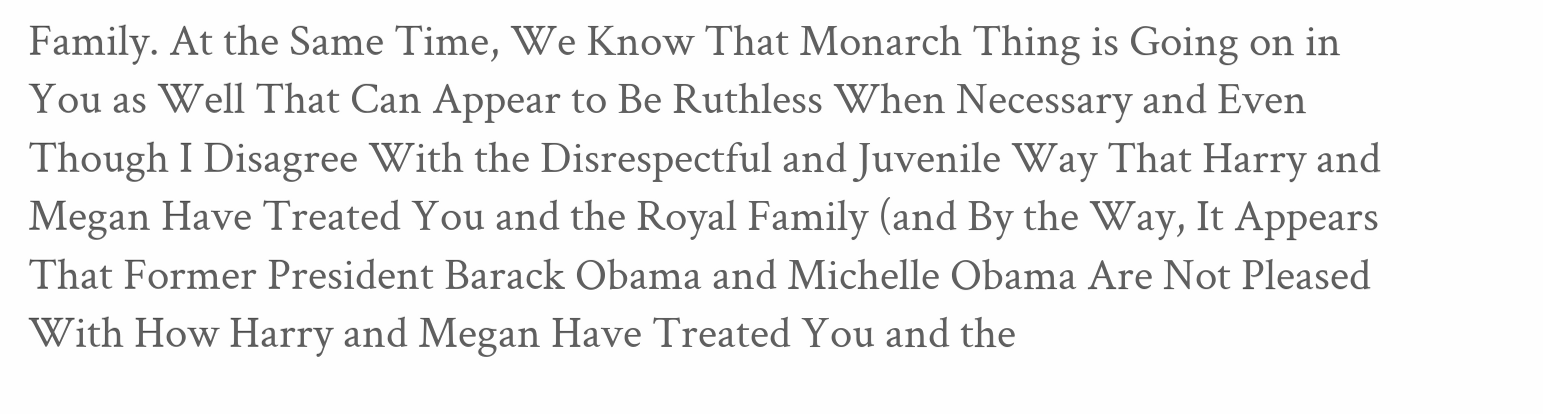Family. At the Same Time, We Know That Monarch Thing is Going on in You as Well That Can Appear to Be Ruthless When Necessary and Even Though I Disagree With the Disrespectful and Juvenile Way That Harry and Megan Have Treated You and the Royal Family (and By the Way, It Appears That Former President Barack Obama and Michelle Obama Are Not Pleased With How Harry and Megan Have Treated You and the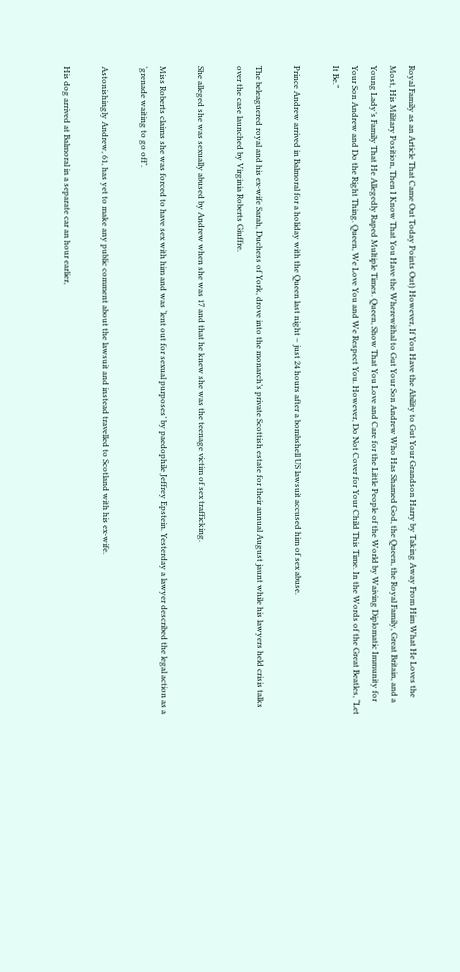Royal Family as an Article That Came Out Today Points Out) However, If You Have the Ability to Gut Your Grandson Harry by Taking Away From Him What He Loves the Most, His Military Position, Then I Know That You Have the Wherewithal to Gut Your Son Andrew Who Has Shamed God, the Queen, the Royal Family, Great Britain, and a Young Lady’s Family That He Allegedly Raped Multiple Times. Queen, Show That You Love and Care for the Little People of the World by Waiving Diplomatic Immunity for Your Son Andrew and Do the Right Thing. Queen, We Love You and We Respect You. However, Do Not Cover for Your Child This Time. In the Words of the Great Beatles, “Let It Be.”

Prince Andrew arrived in Balmoral for a holiday with the Queen last night – just 24 hours after a bombshell US lawsuit accused him of sex abuse.

The beleaguered royal and his ex-wife Sarah, Duchess of York, drove into the monarch’s private Scottish estate for their annual August jaunt while his lawyers held crisis talks over the case launched by Virginia Roberts Giuffre.

She alleged she was sexually abused by Andrew when she was 17 and that he knew she was the teenage victim of sex trafficking.

Miss Roberts claims she was forced to have sex with him and was ‘lent out for sexual purposes’ by paedophile Jeffrey Epstein. Yesterday a lawyer described the legal action as a ‘grenade waiting to go off’.

Astonishingly Andrew, 61, has yet to make any public comment about the lawsuit and instead travelled to Scotland with his ex-wife.

His dog arrived at Balmoral in a separate car an hour earlier,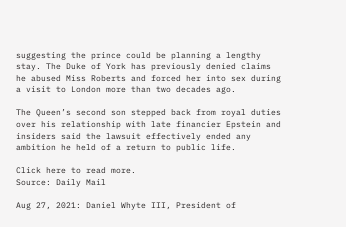suggesting the prince could be planning a lengthy stay. The Duke of York has previously denied claims he abused Miss Roberts and forced her into sex during a visit to London more than two decades ago.

The Queen’s second son stepped back from royal duties over his relationship with late financier Epstein and insiders said the lawsuit effectively ended any ambition he held of a return to public life.

Click here to read more.
Source: Daily Mail

Aug 27, 2021: Daniel Whyte III, President of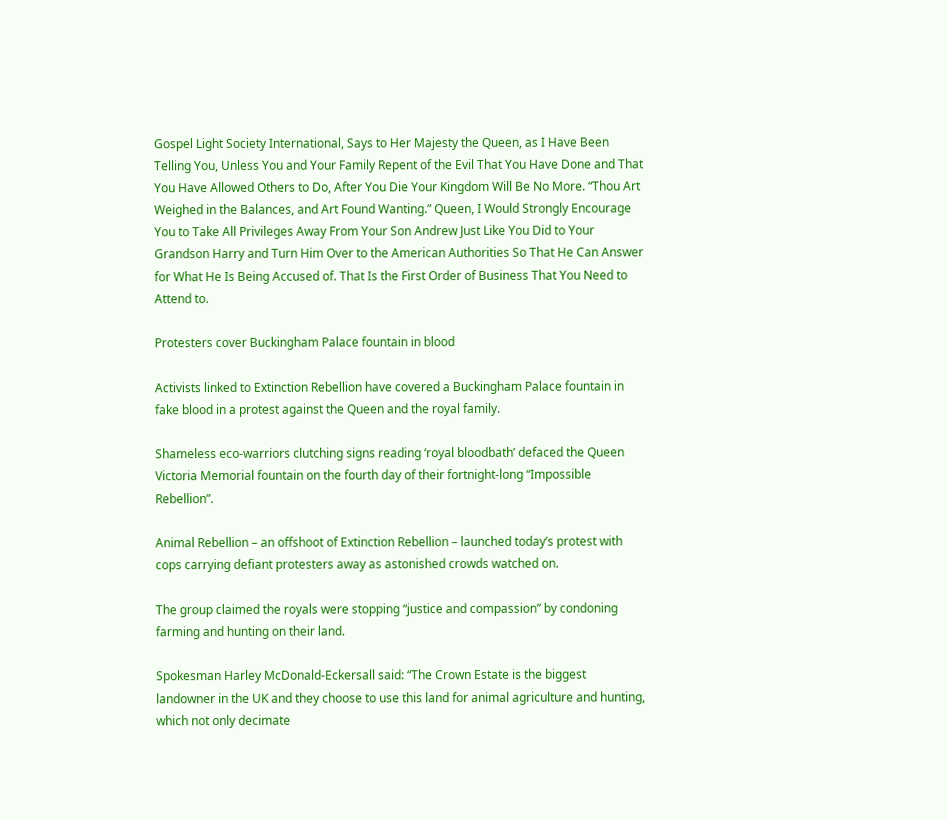Gospel Light Society International, Says to Her Majesty the Queen, as I Have Been Telling You, Unless You and Your Family Repent of the Evil That You Have Done and That You Have Allowed Others to Do, After You Die Your Kingdom Will Be No More. “Thou Art Weighed in the Balances, and Art Found Wanting.” Queen, I Would Strongly Encourage You to Take All Privileges Away From Your Son Andrew Just Like You Did to Your Grandson Harry and Turn Him Over to the American Authorities So That He Can Answer for What He Is Being Accused of. That Is the First Order of Business That You Need to Attend to.

Protesters cover Buckingham Palace fountain in blood

Activists linked to Extinction Rebellion have covered a Buckingham Palace fountain in fake blood in a protest against the Queen and the royal family.

Shameless eco-warriors clutching signs reading ‘royal bloodbath’ defaced the Queen Victoria Memorial fountain on the fourth day of their fortnight-long “Impossible Rebellion”.

Animal Rebellion – an offshoot of Extinction Rebellion – launched today’s protest with cops carrying defiant protesters away as astonished crowds watched on.

The group claimed the royals were stopping “justice and compassion” by condoning farming and hunting on their land.

Spokesman Harley McDonald-Eckersall said: “The Crown Estate is the biggest landowner in the UK and they choose to use this land for animal agriculture and hunting, which not only decimate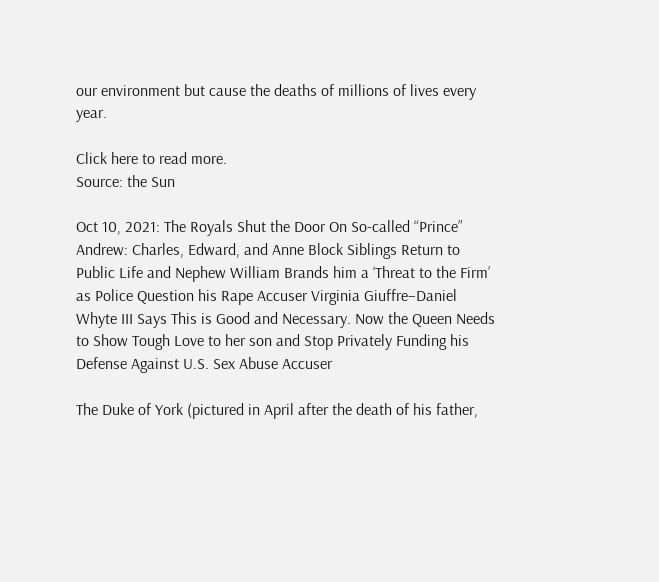our environment but cause the deaths of millions of lives every year.

Click here to read more.
Source: the Sun

Oct 10, 2021: The Royals Shut the Door On So-called “Prince” Andrew: Charles, Edward, and Anne Block Siblings Return to Public Life and Nephew William Brands him a ‘Threat to the Firm’ as Police Question his Rape Accuser Virginia Giuffre–Daniel Whyte III Says This is Good and Necessary. Now the Queen Needs to Show Tough Love to her son and Stop Privately Funding his Defense Against U.S. Sex Abuse Accuser

The Duke of York (pictured in April after the death of his father,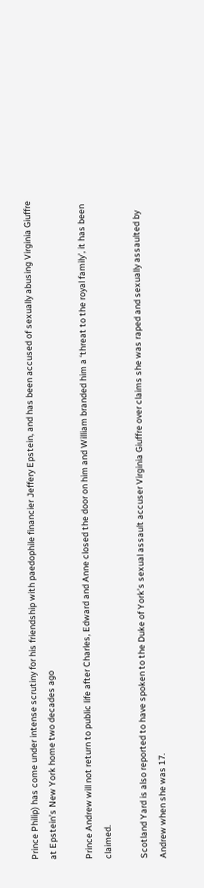Prince Philip) has come under intense scrutiny for his friendship with paedophile financier Jeffery Epstein, and has been accused of sexually abusing Virginia Giuffre at Epstein’s New York home two decades ago

Prince Andrew will not return to public life after Charles, Edward and Anne closed the door on him and William branded him a ‘threat to the royal family’, it has been claimed.

Scotland Yard is also reported to have spoken to the Duke of York’s sexual assault accuser Virginia Giuffre over claims she was raped and sexually assaulted by Andrew when she was 17.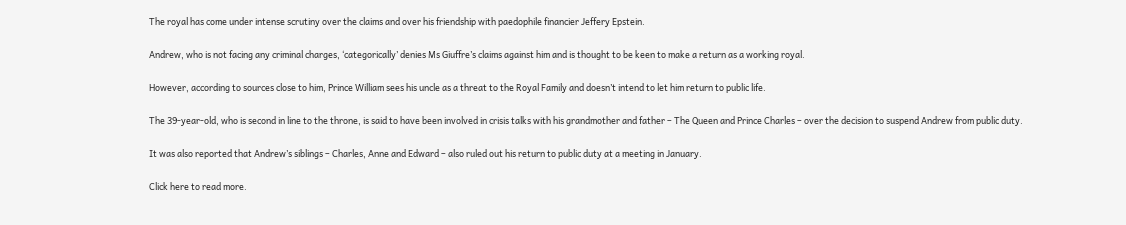The royal has come under intense scrutiny over the claims and over his friendship with paedophile financier Jeffery Epstein.

Andrew, who is not facing any criminal charges, ‘categorically’ denies Ms Giuffre’s claims against him and is thought to be keen to make a return as a working royal.

However, according to sources close to him, Prince William sees his uncle as a threat to the Royal Family and doesn’t intend to let him return to public life.

The 39-year-old, who is second in line to the throne, is said to have been involved in crisis talks with his grandmother and father – The Queen and Prince Charles – over the decision to suspend Andrew from public duty.

It was also reported that Andrew’s siblings – Charles, Anne and Edward – also ruled out his return to public duty at a meeting in January.

Click here to read more.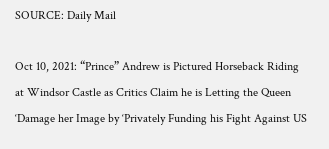SOURCE: Daily Mail

Oct 10, 2021: “Prince” Andrew is Pictured Horseback Riding at Windsor Castle as Critics Claim he is Letting the Queen ‘Damage her Image by ‘Privately Funding his Fight Against US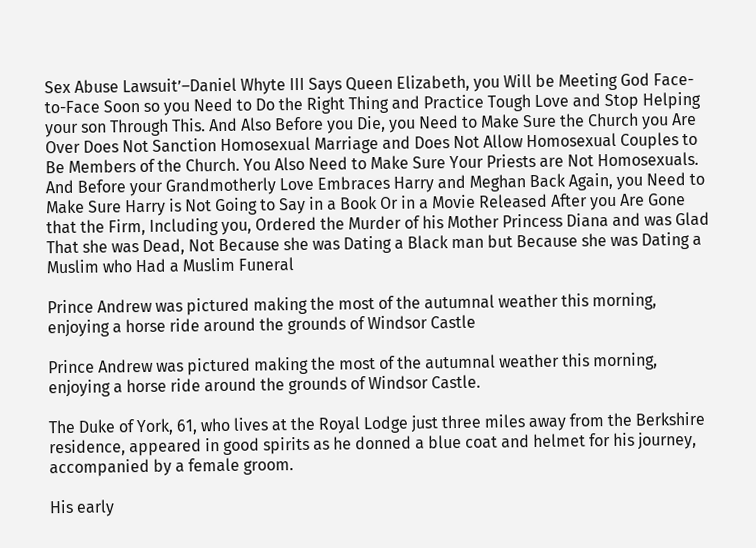Sex Abuse Lawsuit’–Daniel Whyte III Says Queen Elizabeth, you Will be Meeting God Face-to-Face Soon so you Need to Do the Right Thing and Practice Tough Love and Stop Helping your son Through This. And Also Before you Die, you Need to Make Sure the Church you Are Over Does Not Sanction Homosexual Marriage and Does Not Allow Homosexual Couples to Be Members of the Church. You Also Need to Make Sure Your Priests are Not Homosexuals. And Before your Grandmotherly Love Embraces Harry and Meghan Back Again, you Need to Make Sure Harry is Not Going to Say in a Book Or in a Movie Released After you Are Gone that the Firm, Including you, Ordered the Murder of his Mother Princess Diana and was Glad That she was Dead, Not Because she was Dating a Black man but Because she was Dating a Muslim who Had a Muslim Funeral

Prince Andrew was pictured making the most of the autumnal weather this morning, enjoying a horse ride around the grounds of Windsor Castle

Prince Andrew was pictured making the most of the autumnal weather this morning, enjoying a horse ride around the grounds of Windsor Castle.

The Duke of York, 61, who lives at the Royal Lodge just three miles away from the Berkshire residence, appeared in good spirits as he donned a blue coat and helmet for his journey, accompanied by a female groom.

His early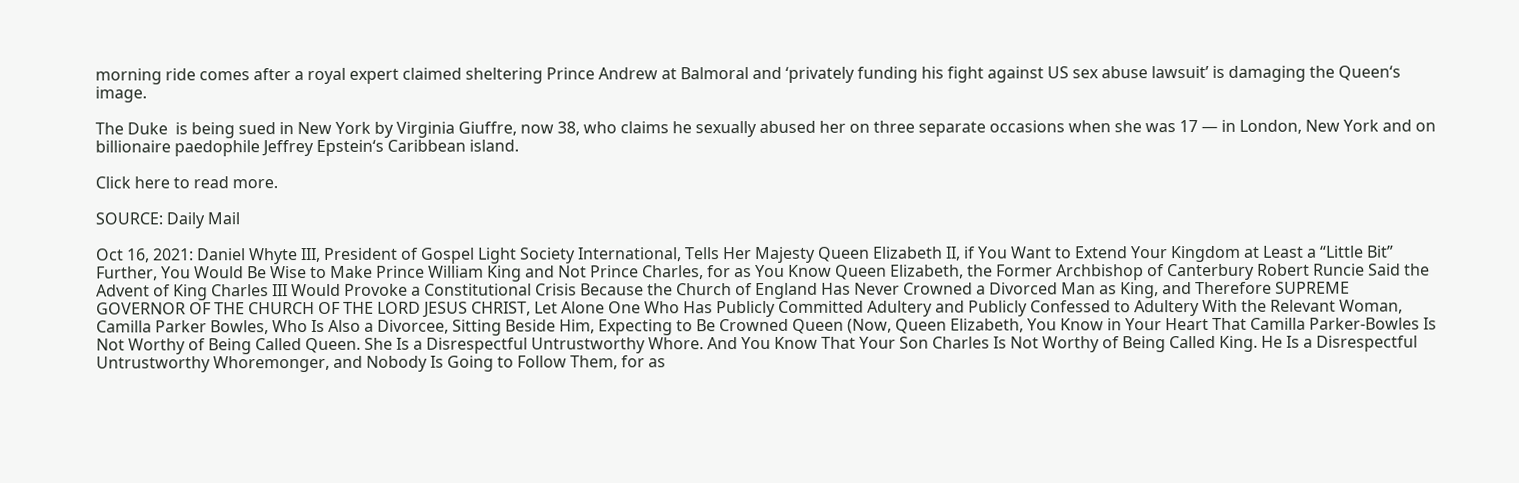morning ride comes after a royal expert claimed sheltering Prince Andrew at Balmoral and ‘privately funding his fight against US sex abuse lawsuit’ is damaging the Queen‘s image.

The Duke  is being sued in New York by Virginia Giuffre, now 38, who claims he sexually abused her on three separate occasions when she was 17 — in London, New York and on billionaire paedophile Jeffrey Epstein‘s Caribbean island.

Click here to read more.

SOURCE: Daily Mail

Oct 16, 2021: Daniel Whyte III, President of Gospel Light Society International, Tells Her Majesty Queen Elizabeth II, if You Want to Extend Your Kingdom at Least a “Little Bit” Further, You Would Be Wise to Make Prince William King and Not Prince Charles, for as You Know Queen Elizabeth, the Former Archbishop of Canterbury Robert Runcie Said the Advent of King Charles III Would Provoke a Constitutional Crisis Because the Church of England Has Never Crowned a Divorced Man as King, and Therefore SUPREME GOVERNOR OF THE CHURCH OF THE LORD JESUS CHRIST, Let Alone One Who Has Publicly Committed Adultery and Publicly Confessed to Adultery With the Relevant Woman, Camilla Parker Bowles, Who Is Also a Divorcee, Sitting Beside Him, Expecting to Be Crowned Queen (Now, Queen Elizabeth, You Know in Your Heart That Camilla Parker-Bowles Is Not Worthy of Being Called Queen. She Is a Disrespectful Untrustworthy Whore. And You Know That Your Son Charles Is Not Worthy of Being Called King. He Is a Disrespectful Untrustworthy Whoremonger, and Nobody Is Going to Follow Them, for as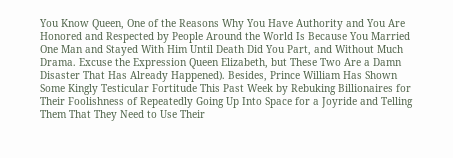You Know Queen, One of the Reasons Why You Have Authority and You Are Honored and Respected by People Around the World Is Because You Married One Man and Stayed With Him Until Death Did You Part, and Without Much Drama. Excuse the Expression Queen Elizabeth, but These Two Are a Damn Disaster That Has Already Happened). Besides, Prince William Has Shown Some Kingly Testicular Fortitude This Past Week by Rebuking Billionaires for Their Foolishness of Repeatedly Going Up Into Space for a Joyride and Telling Them That They Need to Use Their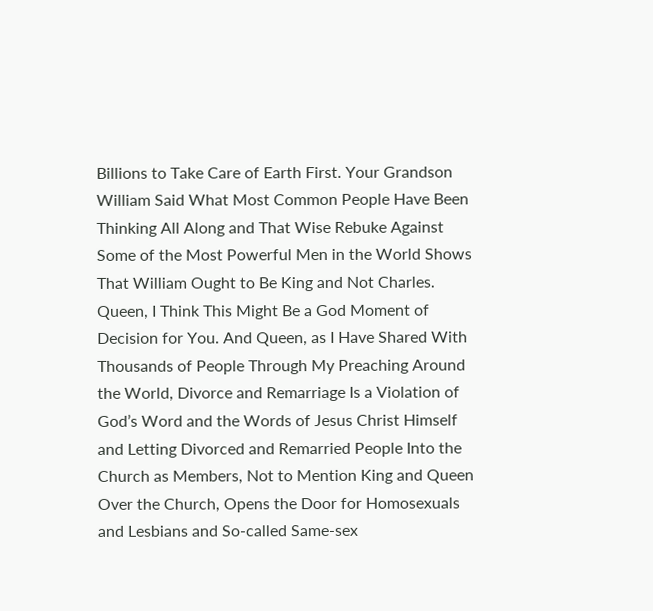Billions to Take Care of Earth First. Your Grandson William Said What Most Common People Have Been Thinking All Along and That Wise Rebuke Against Some of the Most Powerful Men in the World Shows That William Ought to Be King and Not Charles. Queen, I Think This Might Be a God Moment of Decision for You. And Queen, as I Have Shared With Thousands of People Through My Preaching Around the World, Divorce and Remarriage Is a Violation of God’s Word and the Words of Jesus Christ Himself and Letting Divorced and Remarried People Into the Church as Members, Not to Mention King and Queen Over the Church, Opens the Door for Homosexuals and Lesbians and So-called Same-sex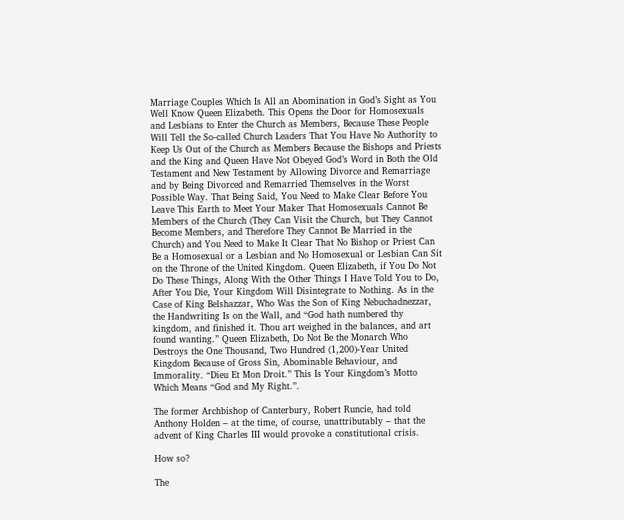Marriage Couples Which Is All an Abomination in God’s Sight as You Well Know Queen Elizabeth. This Opens the Door for Homosexuals and Lesbians to Enter the Church as Members, Because These People Will Tell the So-called Church Leaders That You Have No Authority to Keep Us Out of the Church as Members Because the Bishops and Priests and the King and Queen Have Not Obeyed God’s Word in Both the Old Testament and New Testament by Allowing Divorce and Remarriage and by Being Divorced and Remarried Themselves in the Worst Possible Way. That Being Said, You Need to Make Clear Before You Leave This Earth to Meet Your Maker That Homosexuals Cannot Be Members of the Church (They Can Visit the Church, but They Cannot Become Members, and Therefore They Cannot Be Married in the Church) and You Need to Make It Clear That No Bishop or Priest Can Be a Homosexual or a Lesbian and No Homosexual or Lesbian Can Sit on the Throne of the United Kingdom. Queen Elizabeth, if You Do Not Do These Things, Along With the Other Things I Have Told You to Do, After You Die, Your Kingdom Will Disintegrate to Nothing. As in the Case of King Belshazzar, Who Was the Son of King Nebuchadnezzar, the Handwriting Is on the Wall, and “God hath numbered thy kingdom, and finished it. Thou art weighed in the balances, and art found wanting.” Queen Elizabeth, Do Not Be the Monarch Who Destroys the One Thousand, Two Hundred (1,200)-Year United Kingdom Because of Gross Sin, Abominable Behaviour, and Immorality. “Dieu Et Mon Droit.” This Is Your Kingdom’s Motto Which Means “God and My Right.”.

The former Archbishop of Canterbury, Robert Runcie, had told Anthony Holden – at the time, of course, unattributably – that the advent of King Charles III would provoke a constitutional crisis.

How so?

The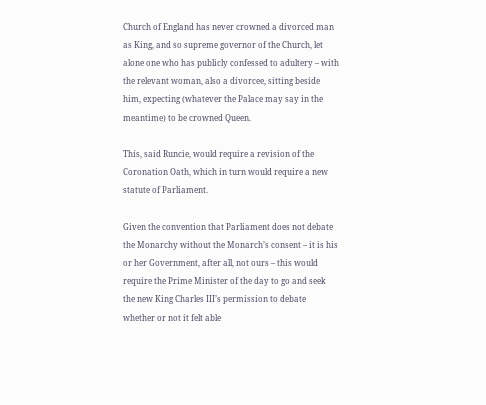Church of England has never crowned a divorced man as King, and so supreme governor of the Church, let alone one who has publicly confessed to adultery – with the relevant woman, also a divorcee, sitting beside him, expecting (whatever the Palace may say in the meantime) to be crowned Queen.

This, said Runcie, would require a revision of the Coronation Oath, which in turn would require a new statute of Parliament.

Given the convention that Parliament does not debate the Monarchy without the Monarch’s consent – it is his or her Government, after all, not ours – this would require the Prime Minister of the day to go and seek the new King Charles III’s permission to debate whether or not it felt able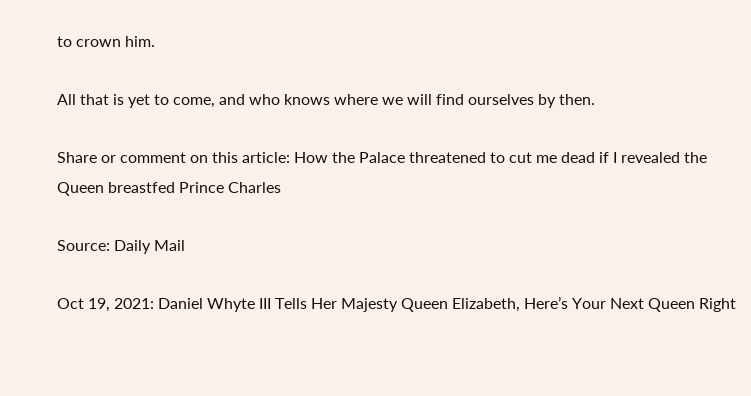to crown him.

All that is yet to come, and who knows where we will find ourselves by then.

Share or comment on this article: How the Palace threatened to cut me dead if I revealed the Queen breastfed Prince Charles

Source: Daily Mail

Oct 19, 2021: Daniel Whyte III Tells Her Majesty Queen Elizabeth, Here’s Your Next Queen Right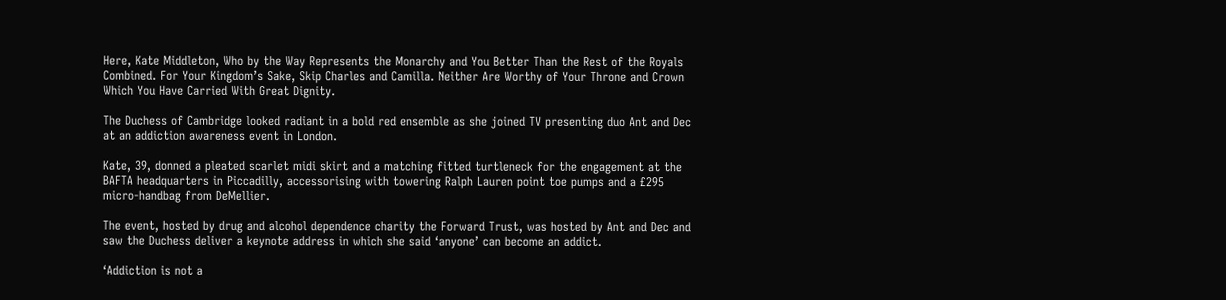Here, Kate Middleton, Who by the Way Represents the Monarchy and You Better Than the Rest of the Royals Combined. For Your Kingdom’s Sake, Skip Charles and Camilla. Neither Are Worthy of Your Throne and Crown Which You Have Carried With Great Dignity.

The Duchess of Cambridge looked radiant in a bold red ensemble as she joined TV presenting duo Ant and Dec at an addiction awareness event in London.

Kate, 39, donned a pleated scarlet midi skirt and a matching fitted turtleneck for the engagement at the BAFTA headquarters in Piccadilly, accessorising with towering Ralph Lauren point toe pumps and a £295 micro-handbag from DeMellier.

The event, hosted by drug and alcohol dependence charity the Forward Trust, was hosted by Ant and Dec and saw the Duchess deliver a keynote address in which she said ‘anyone’ can become an addict.

‘Addiction is not a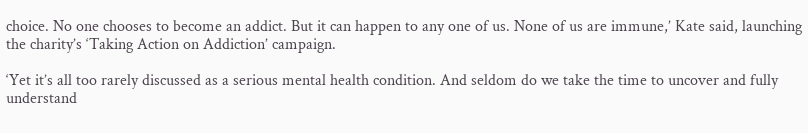choice. No one chooses to become an addict. But it can happen to any one of us. None of us are immune,’ Kate said, launching the charity’s ‘Taking Action on Addiction’ campaign.

‘Yet it’s all too rarely discussed as a serious mental health condition. And seldom do we take the time to uncover and fully understand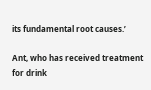its fundamental root causes.’

Ant, who has received treatment for drink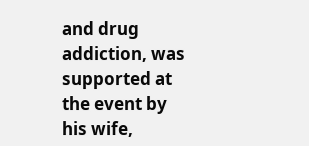and drug addiction, was supported at the event by his wife,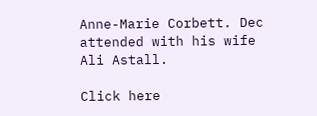Anne-Marie Corbett. Dec attended with his wife Ali Astall.

Click here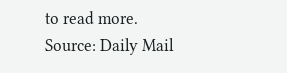to read more.
Source: Daily Mail